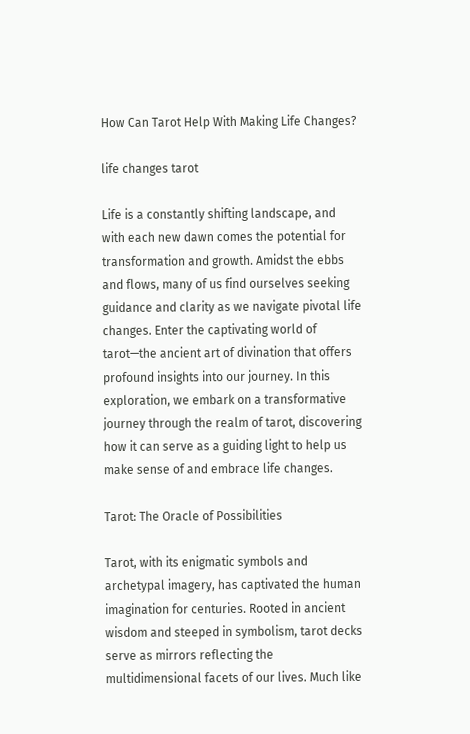How Can Tarot Help With Making Life Changes?

life changes tarot

Life is a constantly shifting landscape, and with each new dawn comes the potential for transformation and growth. Amidst the ebbs and flows, many of us find ourselves seeking guidance and clarity as we navigate pivotal life changes. Enter the captivating world of tarot—the ancient art of divination that offers profound insights into our journey. In this exploration, we embark on a transformative journey through the realm of tarot, discovering how it can serve as a guiding light to help us make sense of and embrace life changes.

Tarot: The Oracle of Possibilities

Tarot, with its enigmatic symbols and archetypal imagery, has captivated the human imagination for centuries. Rooted in ancient wisdom and steeped in symbolism, tarot decks serve as mirrors reflecting the multidimensional facets of our lives. Much like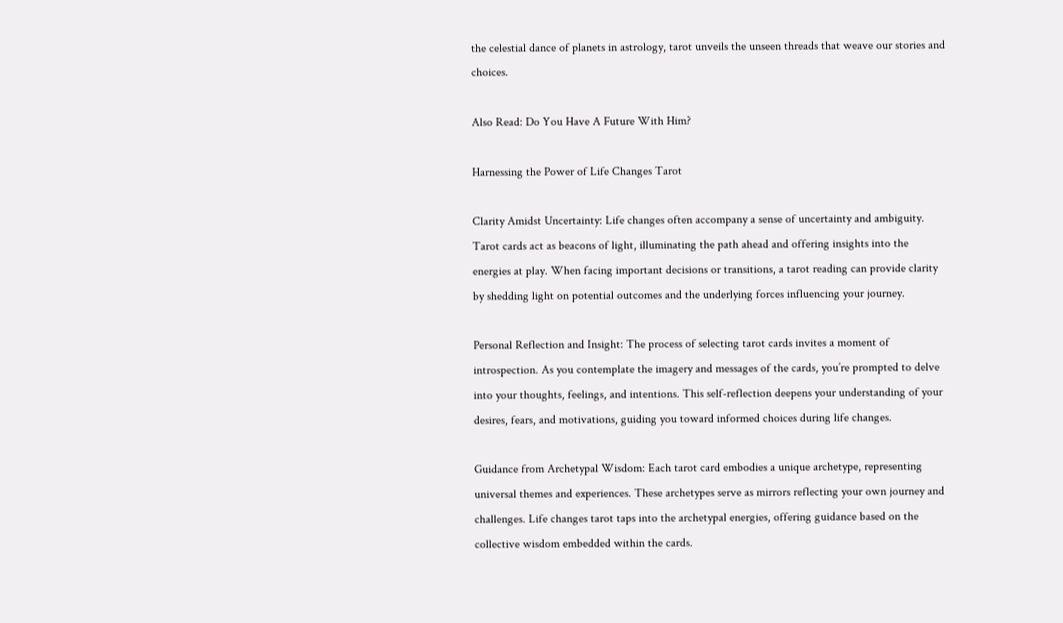the celestial dance of planets in astrology, tarot unveils the unseen threads that weave our stories and choices.

Also Read: Do You Have A Future With Him?

Harnessing the Power of Life Changes Tarot

Clarity Amidst Uncertainty: Life changes often accompany a sense of uncertainty and ambiguity. Tarot cards act as beacons of light, illuminating the path ahead and offering insights into the energies at play. When facing important decisions or transitions, a tarot reading can provide clarity by shedding light on potential outcomes and the underlying forces influencing your journey.

Personal Reflection and Insight: The process of selecting tarot cards invites a moment of introspection. As you contemplate the imagery and messages of the cards, you’re prompted to delve into your thoughts, feelings, and intentions. This self-reflection deepens your understanding of your desires, fears, and motivations, guiding you toward informed choices during life changes.

Guidance from Archetypal Wisdom: Each tarot card embodies a unique archetype, representing universal themes and experiences. These archetypes serve as mirrors reflecting your own journey and challenges. Life changes tarot taps into the archetypal energies, offering guidance based on the collective wisdom embedded within the cards.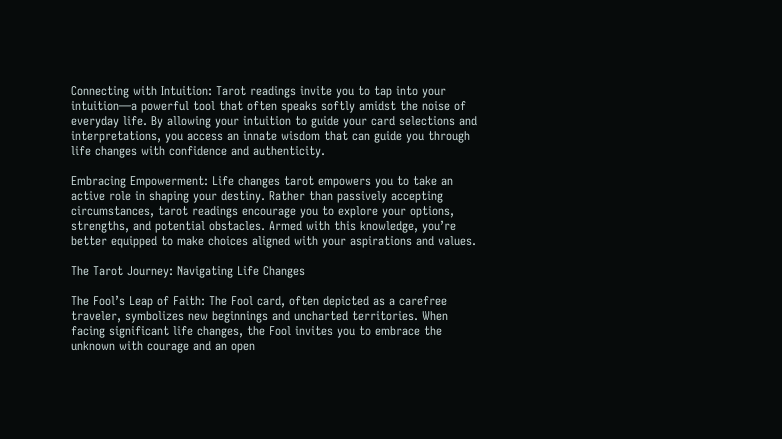Connecting with Intuition: Tarot readings invite you to tap into your intuition—a powerful tool that often speaks softly amidst the noise of everyday life. By allowing your intuition to guide your card selections and interpretations, you access an innate wisdom that can guide you through life changes with confidence and authenticity.

Embracing Empowerment: Life changes tarot empowers you to take an active role in shaping your destiny. Rather than passively accepting circumstances, tarot readings encourage you to explore your options, strengths, and potential obstacles. Armed with this knowledge, you’re better equipped to make choices aligned with your aspirations and values.

The Tarot Journey: Navigating Life Changes

The Fool’s Leap of Faith: The Fool card, often depicted as a carefree traveler, symbolizes new beginnings and uncharted territories. When facing significant life changes, the Fool invites you to embrace the unknown with courage and an open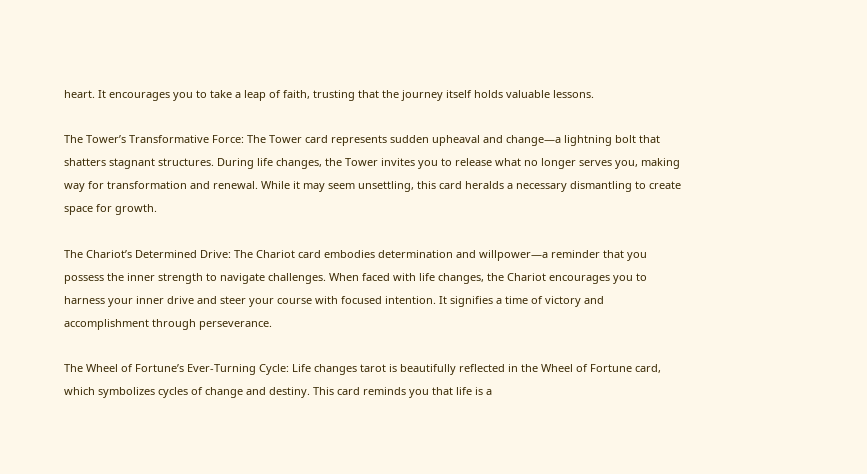heart. It encourages you to take a leap of faith, trusting that the journey itself holds valuable lessons.

The Tower’s Transformative Force: The Tower card represents sudden upheaval and change—a lightning bolt that shatters stagnant structures. During life changes, the Tower invites you to release what no longer serves you, making way for transformation and renewal. While it may seem unsettling, this card heralds a necessary dismantling to create space for growth.

The Chariot’s Determined Drive: The Chariot card embodies determination and willpower—a reminder that you possess the inner strength to navigate challenges. When faced with life changes, the Chariot encourages you to harness your inner drive and steer your course with focused intention. It signifies a time of victory and accomplishment through perseverance.

The Wheel of Fortune’s Ever-Turning Cycle: Life changes tarot is beautifully reflected in the Wheel of Fortune card, which symbolizes cycles of change and destiny. This card reminds you that life is a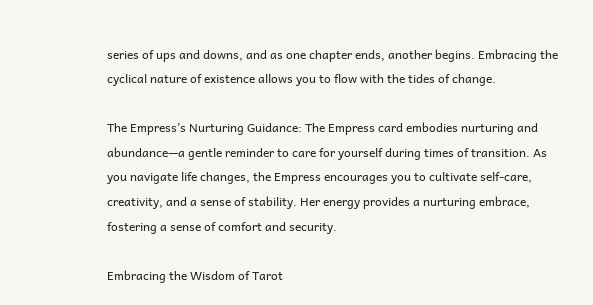series of ups and downs, and as one chapter ends, another begins. Embracing the cyclical nature of existence allows you to flow with the tides of change.

The Empress’s Nurturing Guidance: The Empress card embodies nurturing and abundance—a gentle reminder to care for yourself during times of transition. As you navigate life changes, the Empress encourages you to cultivate self-care, creativity, and a sense of stability. Her energy provides a nurturing embrace, fostering a sense of comfort and security.

Embracing the Wisdom of Tarot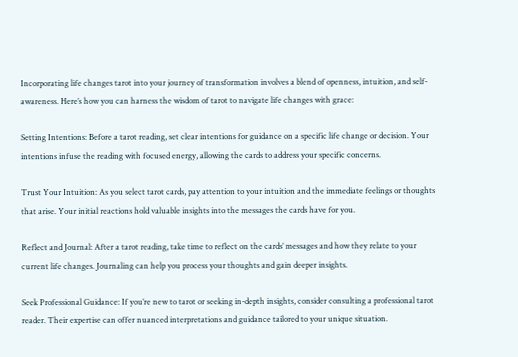Incorporating life changes tarot into your journey of transformation involves a blend of openness, intuition, and self-awareness. Here’s how you can harness the wisdom of tarot to navigate life changes with grace:

Setting Intentions: Before a tarot reading, set clear intentions for guidance on a specific life change or decision. Your intentions infuse the reading with focused energy, allowing the cards to address your specific concerns.

Trust Your Intuition: As you select tarot cards, pay attention to your intuition and the immediate feelings or thoughts that arise. Your initial reactions hold valuable insights into the messages the cards have for you.

Reflect and Journal: After a tarot reading, take time to reflect on the cards’ messages and how they relate to your current life changes. Journaling can help you process your thoughts and gain deeper insights.

Seek Professional Guidance: If you’re new to tarot or seeking in-depth insights, consider consulting a professional tarot reader. Their expertise can offer nuanced interpretations and guidance tailored to your unique situation.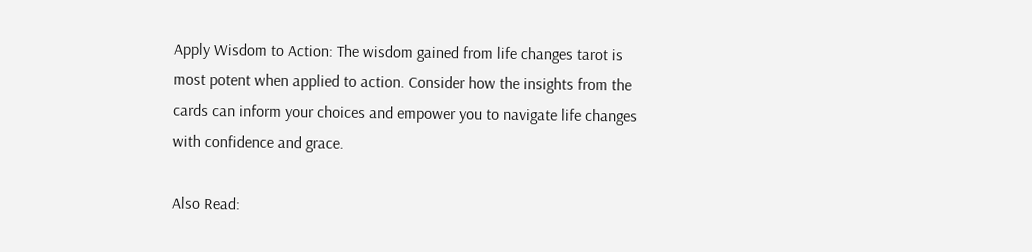Apply Wisdom to Action: The wisdom gained from life changes tarot is most potent when applied to action. Consider how the insights from the cards can inform your choices and empower you to navigate life changes with confidence and grace.

Also Read: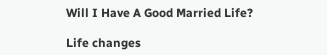Will I Have A Good Married Life?

Life changes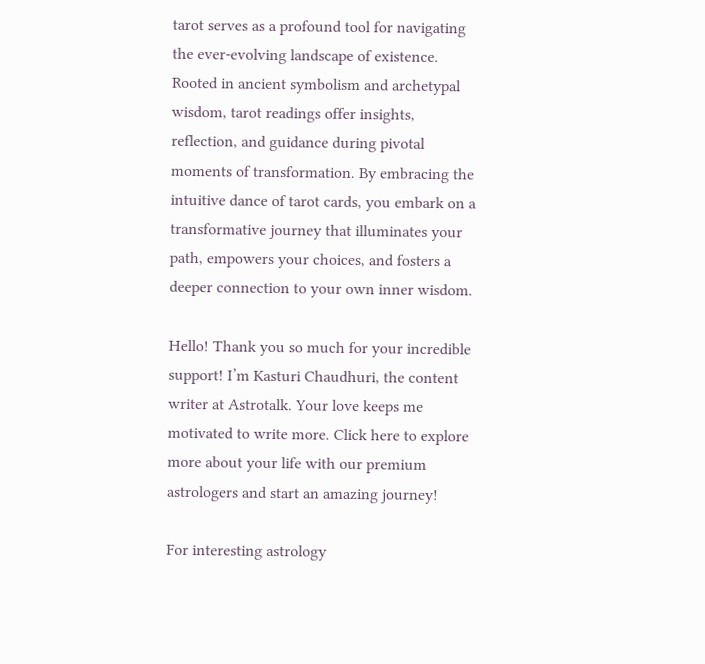tarot serves as a profound tool for navigating the ever-evolving landscape of existence. Rooted in ancient symbolism and archetypal wisdom, tarot readings offer insights, reflection, and guidance during pivotal moments of transformation. By embracing the intuitive dance of tarot cards, you embark on a transformative journey that illuminates your path, empowers your choices, and fosters a deeper connection to your own inner wisdom.

Hello! Thank you so much for your incredible support! I’m Kasturi Chaudhuri, the content writer at Astrotalk. Your love keeps me motivated to write more. Click here to explore more about your life with our premium astrologers and start an amazing journey!

For interesting astrology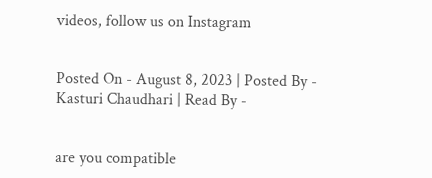videos, follow us on Instagram


Posted On - August 8, 2023 | Posted By - Kasturi Chaudhari | Read By -


are you compatible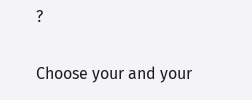?

Choose your and your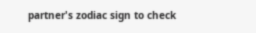partner's zodiac sign to check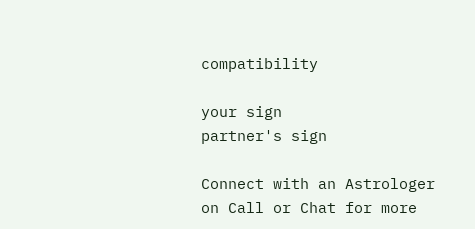compatibility

your sign
partner's sign

Connect with an Astrologer on Call or Chat for more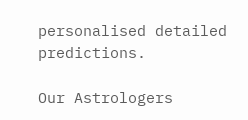personalised detailed predictions.

Our Astrologers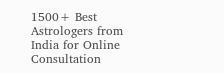1500+ Best Astrologers from India for Online Consultation